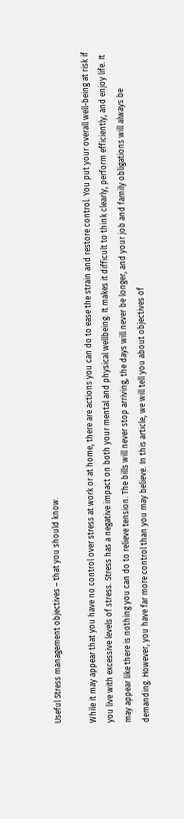Useful Stress management objectives – that you should know.

While it may appear that you have no control over stress at work or at home, there are actions you can do to ease the strain and restore control. You put your overall well-being at risk if you live with excessive levels of stress. Stress has a negative impact on both your mental and physical wellbeing. It makes it difficult to think clearly, perform efficiently, and enjoy life. It may appear like there is nothing you can do to relieve tension. The bills will never stop arriving, the days will never be longer, and your job and family obligations will always be demanding. However, you have far more control than you may believe. In this article, we will tell you about objectives of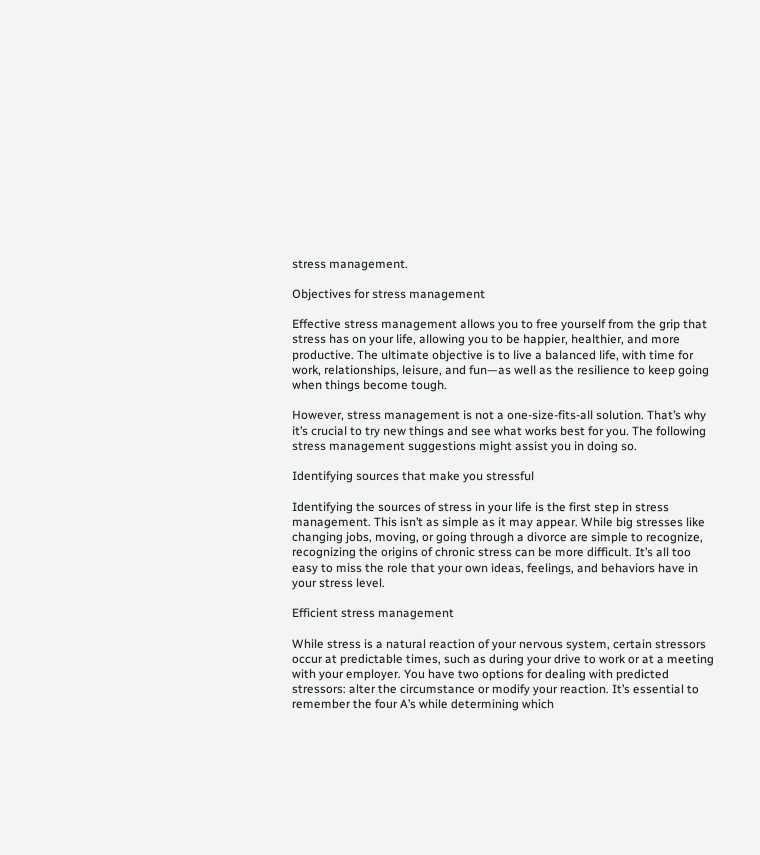stress management.

Objectives for stress management

Effective stress management allows you to free yourself from the grip that stress has on your life, allowing you to be happier, healthier, and more productive. The ultimate objective is to live a balanced life, with time for work, relationships, leisure, and fun—as well as the resilience to keep going when things become tough.

However, stress management is not a one-size-fits-all solution. That’s why it’s crucial to try new things and see what works best for you. The following stress management suggestions might assist you in doing so.

Identifying sources that make you stressful

Identifying the sources of stress in your life is the first step in stress management. This isn’t as simple as it may appear. While big stresses like changing jobs, moving, or going through a divorce are simple to recognize, recognizing the origins of chronic stress can be more difficult. It’s all too easy to miss the role that your own ideas, feelings, and behaviors have in your stress level.

Efficient stress management

While stress is a natural reaction of your nervous system, certain stressors occur at predictable times, such as during your drive to work or at a meeting with your employer. You have two options for dealing with predicted stressors: alter the circumstance or modify your reaction. It’s essential to remember the four A’s while determining which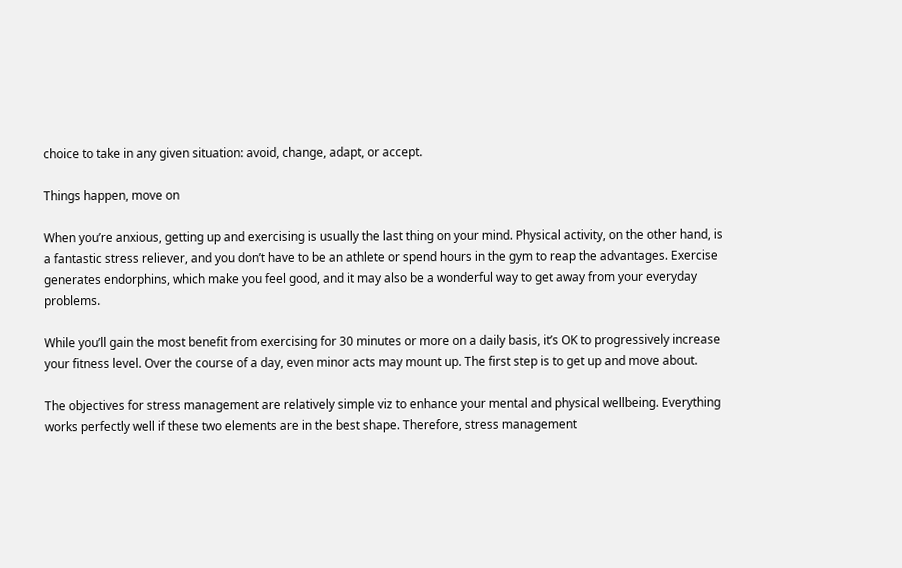choice to take in any given situation: avoid, change, adapt, or accept.

Things happen, move on

When you’re anxious, getting up and exercising is usually the last thing on your mind. Physical activity, on the other hand, is a fantastic stress reliever, and you don’t have to be an athlete or spend hours in the gym to reap the advantages. Exercise generates endorphins, which make you feel good, and it may also be a wonderful way to get away from your everyday problems.

While you’ll gain the most benefit from exercising for 30 minutes or more on a daily basis, it’s OK to progressively increase your fitness level. Over the course of a day, even minor acts may mount up. The first step is to get up and move about.

The objectives for stress management are relatively simple viz to enhance your mental and physical wellbeing. Everything works perfectly well if these two elements are in the best shape. Therefore, stress management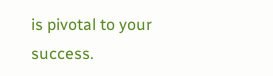is pivotal to your success.